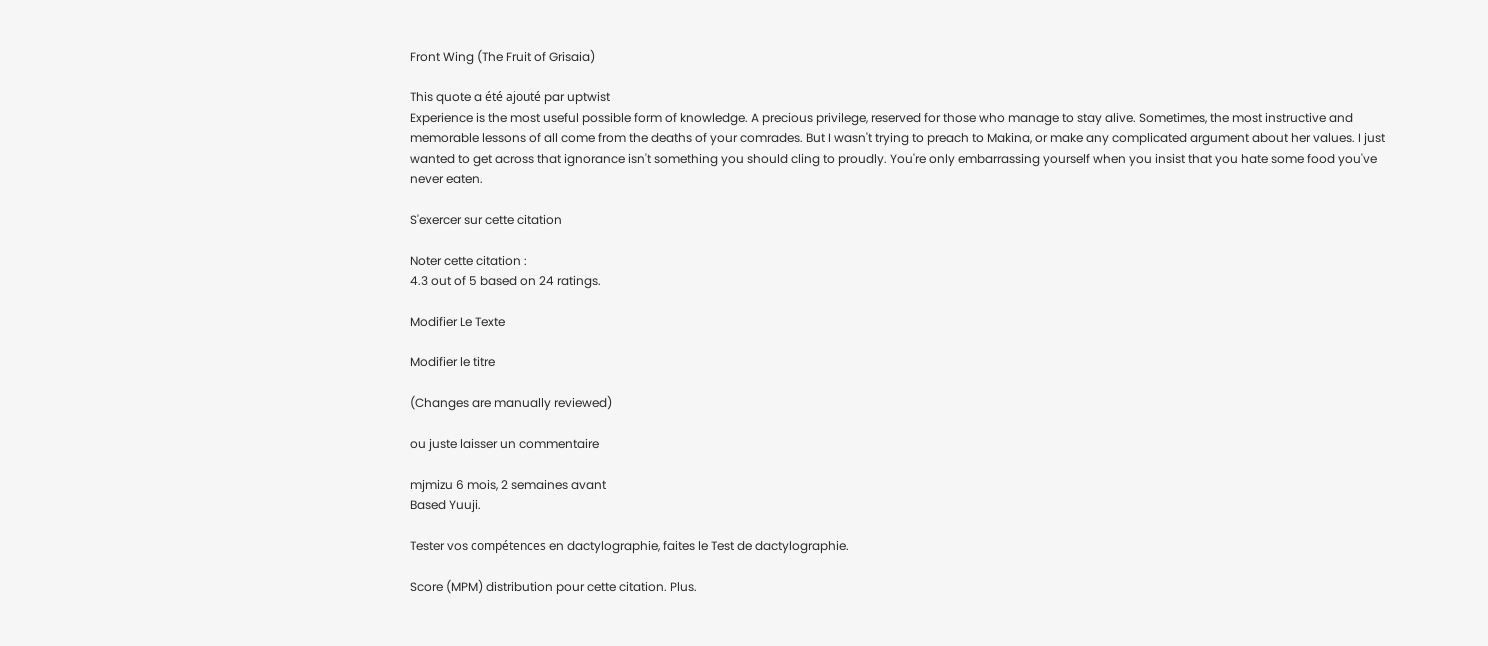Front Wing (The Fruit of Grisaia)

This quote a été ajouté par uptwist
Experience is the most useful possible form of knowledge. A precious privilege, reserved for those who manage to stay alive. Sometimes, the most instructive and memorable lessons of all come from the deaths of your comrades. But I wasn't trying to preach to Makina, or make any complicated argument about her values. I just wanted to get across that ignorance isn't something you should cling to proudly. You're only embarrassing yourself when you insist that you hate some food you've never eaten.

S'exercer sur cette citation

Noter cette citation :
4.3 out of 5 based on 24 ratings.

Modifier Le Texte

Modifier le titre

(Changes are manually reviewed)

ou juste laisser un commentaire

mjmizu 6 mois, 2 semaines avant
Based Yuuji.

Tester vos compétences en dactylographie, faites le Test de dactylographie.

Score (MPM) distribution pour cette citation. Plus.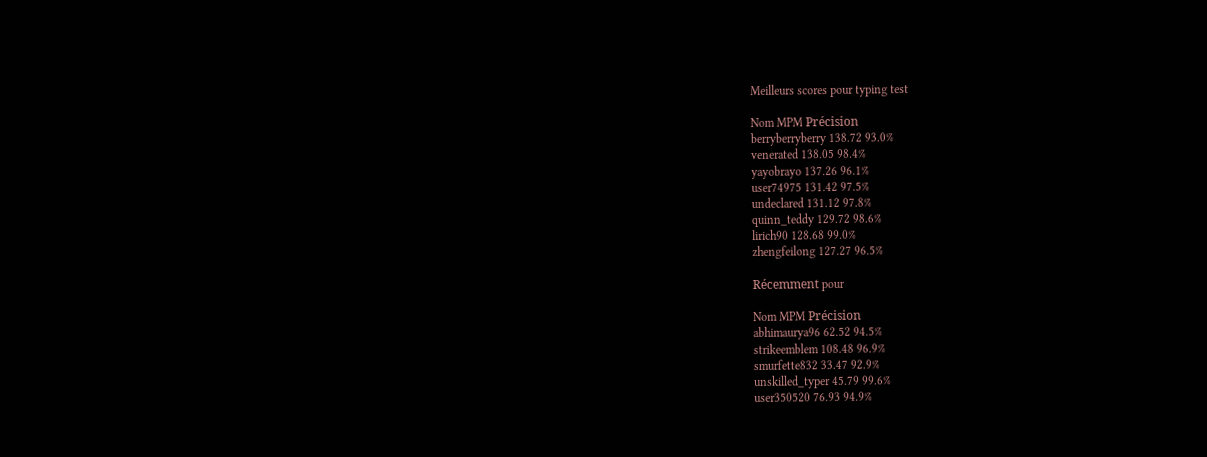Meilleurs scores pour typing test

Nom MPM Précision
berryberryberry 138.72 93.0%
venerated 138.05 98.4%
yayobrayo 137.26 96.1%
user74975 131.42 97.5%
undeclared 131.12 97.8%
quinn_teddy 129.72 98.6%
lirich90 128.68 99.0%
zhengfeilong 127.27 96.5%

Récemment pour

Nom MPM Précision
abhimaurya96 62.52 94.5%
strikeemblem 108.48 96.9%
smurfette832 33.47 92.9%
unskilled_typer 45.79 99.6%
user350520 76.93 94.9%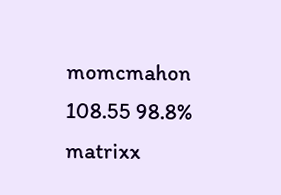momcmahon 108.55 98.8%
matrixx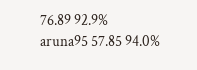76.89 92.9%
aruna95 57.85 94.0%